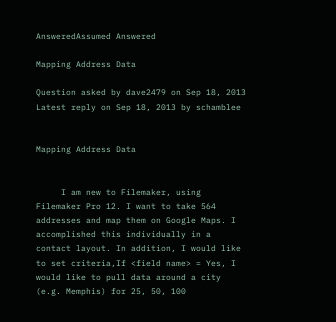AnsweredAssumed Answered

Mapping Address Data

Question asked by dave2479 on Sep 18, 2013
Latest reply on Sep 18, 2013 by schamblee


Mapping Address Data


     I am new to Filemaker, using Filemaker Pro 12. I want to take 564 addresses and map them on Google Maps. I accomplished this individually in a contact layout. In addition, I would like to set criteria,If <field name> = Yes, I would like to pull data around a city (e.g. Memphis) for 25, 50, 100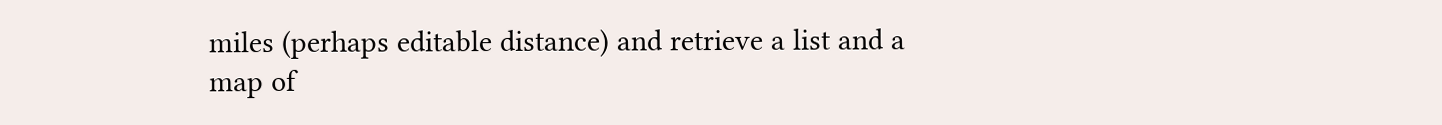miles (perhaps editable distance) and retrieve a list and a map of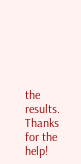the results. Thanks for the help!